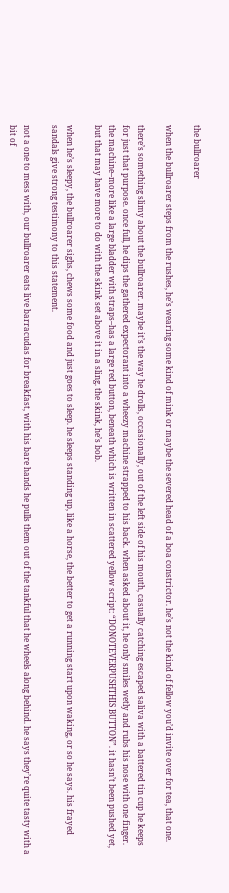the bullroarer

when the bullroarer steps from the rushes, he’s wearing some kind of mink or maybe the severed head of a boa constrictor. he’s not the kind of fellow you’d invite over for tea, that one.

there’s something slimy about the bullroarer. maybe it’s the way he drolls, occasionally, out of the left side of his mouth, casually catching escaped saliva with a battered tin cup he keeps for just that purpose. once full, he dips the gathered expectorant into a wheezy machine strapped to his back. when asked about it, he only smiles wetly and rubs his nose with one finger. the machine–more like a large bladder with straps–has a large red button, beneath which is written in scattered yellow script: “DONOTEVERPUSHTHIS BUTTON”. it hasn’t been pushed yet, but that may have more to do with the skink set above it in a sling. the skink, he’s bob.

when he’s sleepy, the bullroarer sighs, chews some food and just goes to sleep. he sleeps standing up, like a horse, the better to get a running start upon waking, or so he says. his frayed sandals give strong testimony to this statement.

not a one to mess with, our bullroarer eats live barracudas for breakfast, with his bare hands he pulls them out of the tankful that he wheels along behind. he says they’re quite tasty with a bit of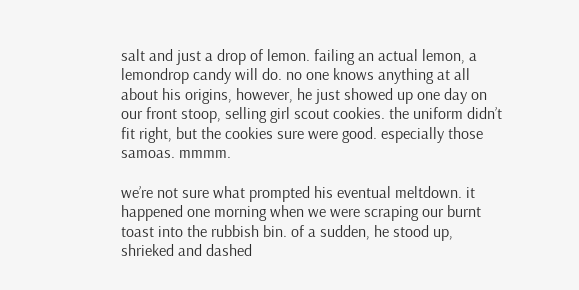salt and just a drop of lemon. failing an actual lemon, a lemondrop candy will do. no one knows anything at all about his origins, however, he just showed up one day on our front stoop, selling girl scout cookies. the uniform didn’t fit right, but the cookies sure were good. especially those samoas. mmmm.

we’re not sure what prompted his eventual meltdown. it happened one morning when we were scraping our burnt toast into the rubbish bin. of a sudden, he stood up, shrieked and dashed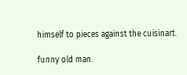himself to pieces against the cuisinart.

funny old man.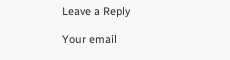Leave a Reply

Your email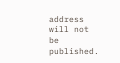address will not be published.